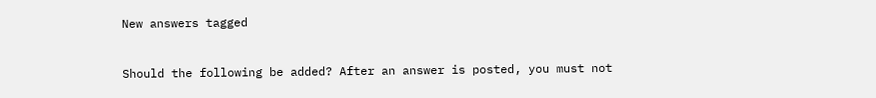New answers tagged


Should the following be added? After an answer is posted, you must not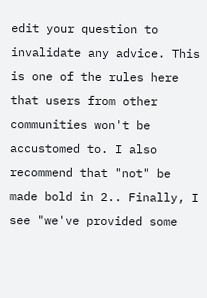edit your question to invalidate any advice. This is one of the rules here that users from other communities won't be accustomed to. I also recommend that "not" be made bold in 2.. Finally, I see "we've provided some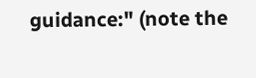guidance:" (note the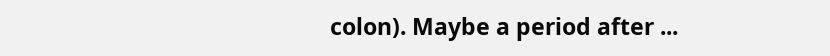colon). Maybe a period after ...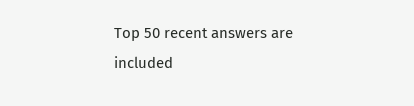Top 50 recent answers are included